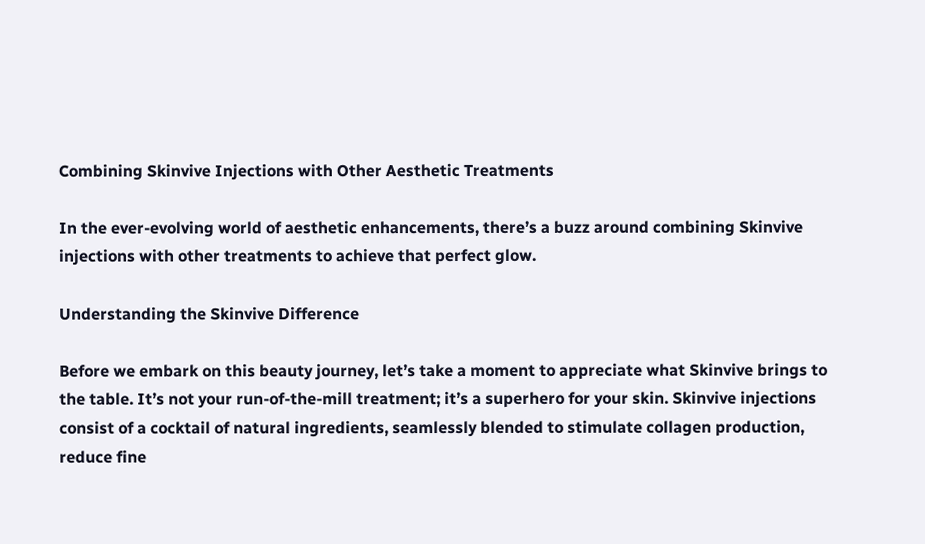Combining Skinvive Injections with Other Aesthetic Treatments

In the ever-evolving world of aesthetic enhancements, there’s a buzz around combining Skinvive injections with other treatments to achieve that perfect glow.

Understanding the Skinvive Difference

Before we embark on this beauty journey, let’s take a moment to appreciate what Skinvive brings to the table. It’s not your run-of-the-mill treatment; it’s a superhero for your skin. Skinvive injections consist of a cocktail of natural ingredients, seamlessly blended to stimulate collagen production, reduce fine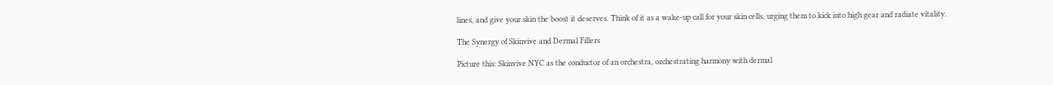lines, and give your skin the boost it deserves. Think of it as a wake-up call for your skin cells, urging them to kick into high gear and radiate vitality.

The Synergy of Skinvive and Dermal Fillers

Picture this: Skinvive NYC as the conductor of an orchestra, orchestrating harmony with dermal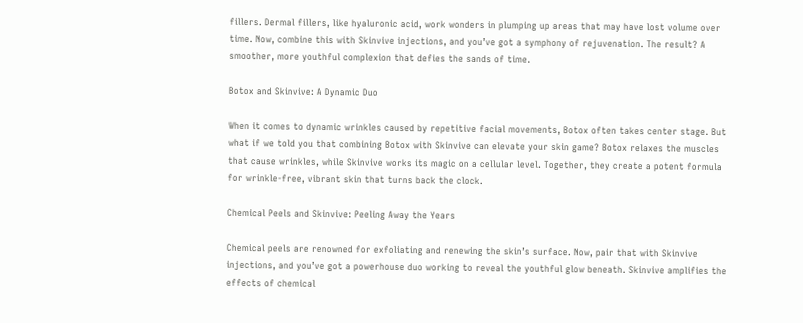fillers. Dermal fillers, like hyaluronic acid, work wonders in plumping up areas that may have lost volume over time. Now, combine this with Skinvive injections, and you’ve got a symphony of rejuvenation. The result? A smoother, more youthful complexion that defies the sands of time.

Botox and Skinvive: A Dynamic Duo

When it comes to dynamic wrinkles caused by repetitive facial movements, Botox often takes center stage. But what if we told you that combining Botox with Skinvive can elevate your skin game? Botox relaxes the muscles that cause wrinkles, while Skinvive works its magic on a cellular level. Together, they create a potent formula for wrinkle-free, vibrant skin that turns back the clock.

Chemical Peels and Skinvive: Peeling Away the Years

Chemical peels are renowned for exfoliating and renewing the skin’s surface. Now, pair that with Skinvive injections, and you’ve got a powerhouse duo working to reveal the youthful glow beneath. Skinvive amplifies the effects of chemical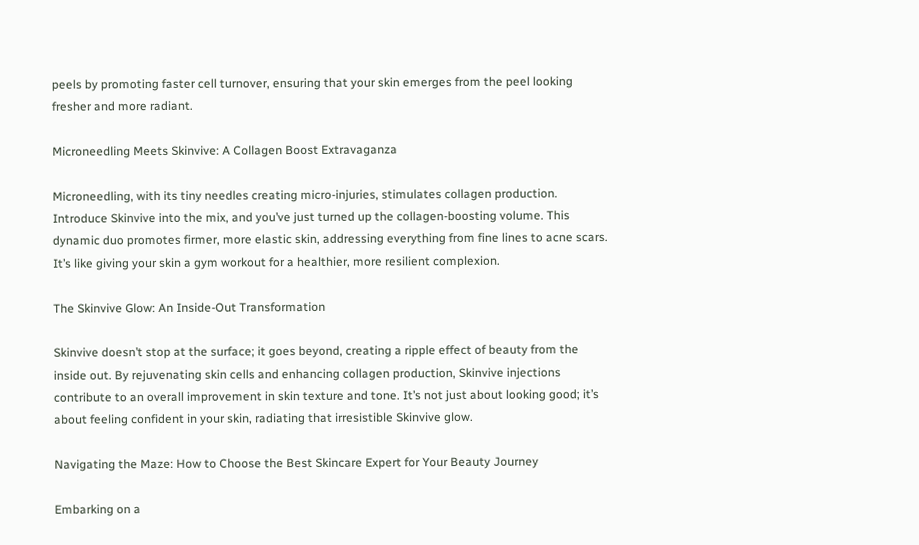peels by promoting faster cell turnover, ensuring that your skin emerges from the peel looking fresher and more radiant.

Microneedling Meets Skinvive: A Collagen Boost Extravaganza

Microneedling, with its tiny needles creating micro-injuries, stimulates collagen production. Introduce Skinvive into the mix, and you’ve just turned up the collagen-boosting volume. This dynamic duo promotes firmer, more elastic skin, addressing everything from fine lines to acne scars. It’s like giving your skin a gym workout for a healthier, more resilient complexion.

The Skinvive Glow: An Inside-Out Transformation

Skinvive doesn’t stop at the surface; it goes beyond, creating a ripple effect of beauty from the inside out. By rejuvenating skin cells and enhancing collagen production, Skinvive injections contribute to an overall improvement in skin texture and tone. It’s not just about looking good; it’s about feeling confident in your skin, radiating that irresistible Skinvive glow.

Navigating the Maze: How to Choose the Best Skincare Expert for Your Beauty Journey

Embarking on a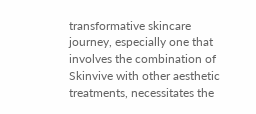transformative skincare journey, especially one that involves the combination of Skinvive with other aesthetic treatments, necessitates the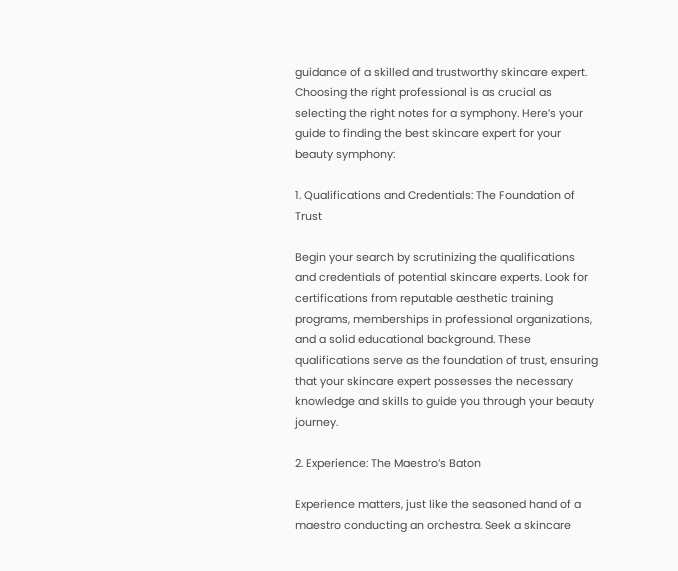guidance of a skilled and trustworthy skincare expert. Choosing the right professional is as crucial as selecting the right notes for a symphony. Here’s your guide to finding the best skincare expert for your beauty symphony:

1. Qualifications and Credentials: The Foundation of Trust

Begin your search by scrutinizing the qualifications and credentials of potential skincare experts. Look for certifications from reputable aesthetic training programs, memberships in professional organizations, and a solid educational background. These qualifications serve as the foundation of trust, ensuring that your skincare expert possesses the necessary knowledge and skills to guide you through your beauty journey.

2. Experience: The Maestro’s Baton

Experience matters, just like the seasoned hand of a maestro conducting an orchestra. Seek a skincare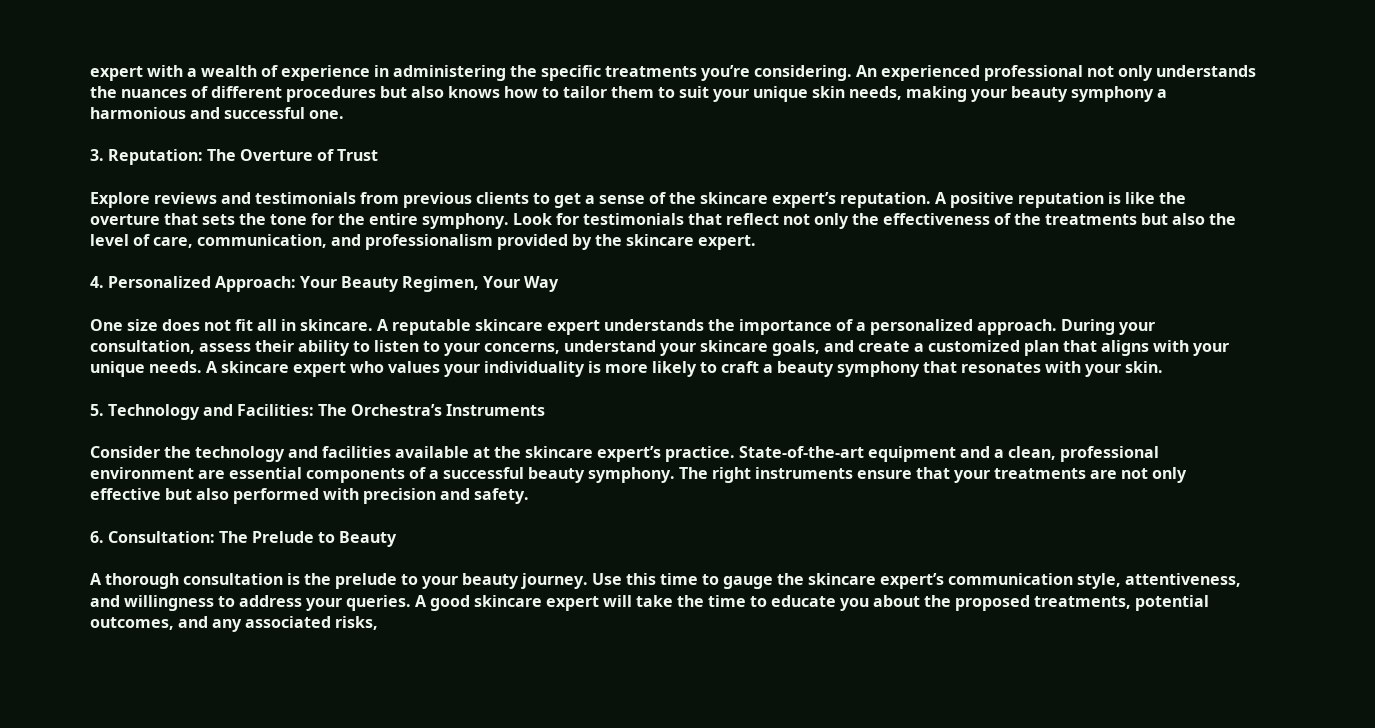expert with a wealth of experience in administering the specific treatments you’re considering. An experienced professional not only understands the nuances of different procedures but also knows how to tailor them to suit your unique skin needs, making your beauty symphony a harmonious and successful one.

3. Reputation: The Overture of Trust

Explore reviews and testimonials from previous clients to get a sense of the skincare expert’s reputation. A positive reputation is like the overture that sets the tone for the entire symphony. Look for testimonials that reflect not only the effectiveness of the treatments but also the level of care, communication, and professionalism provided by the skincare expert.

4. Personalized Approach: Your Beauty Regimen, Your Way

One size does not fit all in skincare. A reputable skincare expert understands the importance of a personalized approach. During your consultation, assess their ability to listen to your concerns, understand your skincare goals, and create a customized plan that aligns with your unique needs. A skincare expert who values your individuality is more likely to craft a beauty symphony that resonates with your skin.

5. Technology and Facilities: The Orchestra’s Instruments

Consider the technology and facilities available at the skincare expert’s practice. State-of-the-art equipment and a clean, professional environment are essential components of a successful beauty symphony. The right instruments ensure that your treatments are not only effective but also performed with precision and safety.

6. Consultation: The Prelude to Beauty

A thorough consultation is the prelude to your beauty journey. Use this time to gauge the skincare expert’s communication style, attentiveness, and willingness to address your queries. A good skincare expert will take the time to educate you about the proposed treatments, potential outcomes, and any associated risks,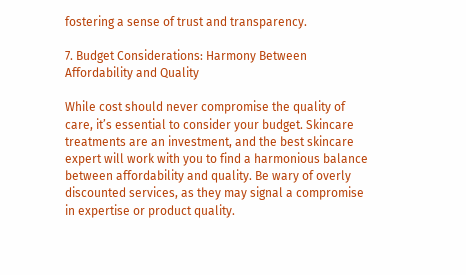fostering a sense of trust and transparency.

7. Budget Considerations: Harmony Between Affordability and Quality

While cost should never compromise the quality of care, it’s essential to consider your budget. Skincare treatments are an investment, and the best skincare expert will work with you to find a harmonious balance between affordability and quality. Be wary of overly discounted services, as they may signal a compromise in expertise or product quality.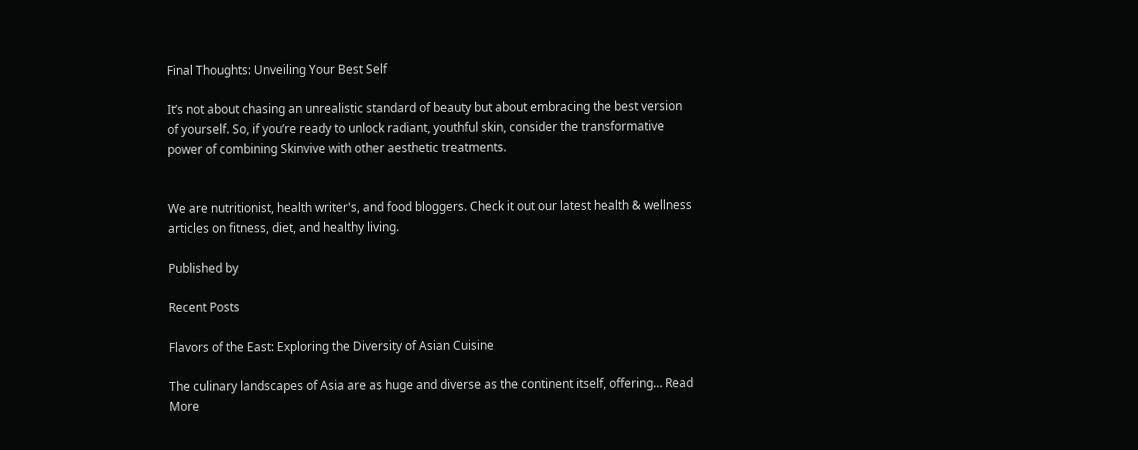Final Thoughts: Unveiling Your Best Self

It’s not about chasing an unrealistic standard of beauty but about embracing the best version of yourself. So, if you’re ready to unlock radiant, youthful skin, consider the transformative power of combining Skinvive with other aesthetic treatments.


We are nutritionist, health writer's, and food bloggers. Check it out our latest health & wellness articles on fitness, diet, and healthy living.

Published by

Recent Posts

Flavors of the East: Exploring the Diversity of Asian Cuisine

The culinary landscapes of Asia are as huge and diverse as the continent itself, offering… Read More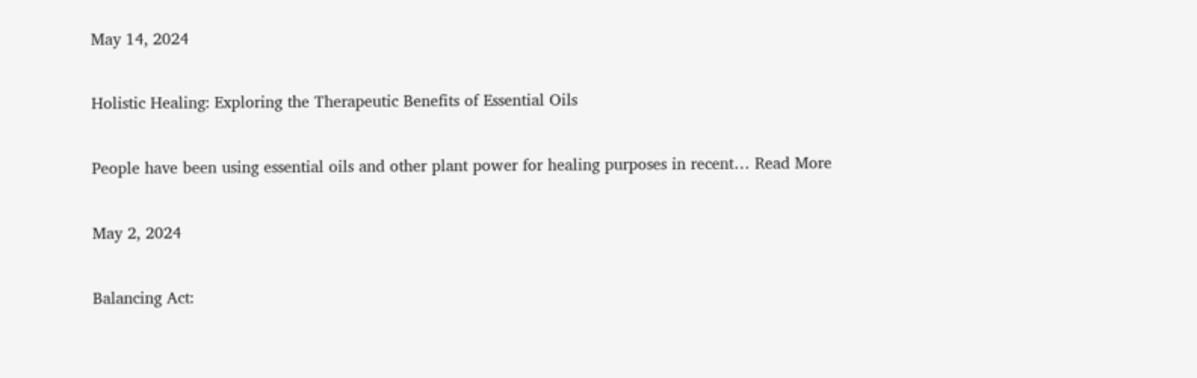May 14, 2024

Holistic Healing: Exploring the Therapeutic Benefits of Essential Oils

People have been using essential oils and other plant power for healing purposes in recent… Read More

May 2, 2024

Balancing Act: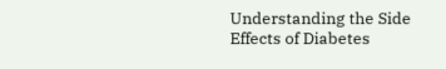Understanding the Side Effects of Diabetes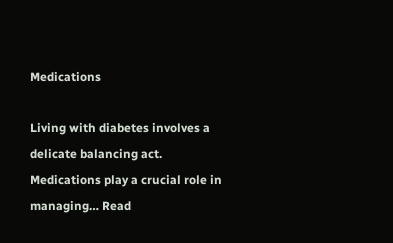Medications

Living with diabetes involves a delicate balancing act. Medications play a crucial role in managing… Read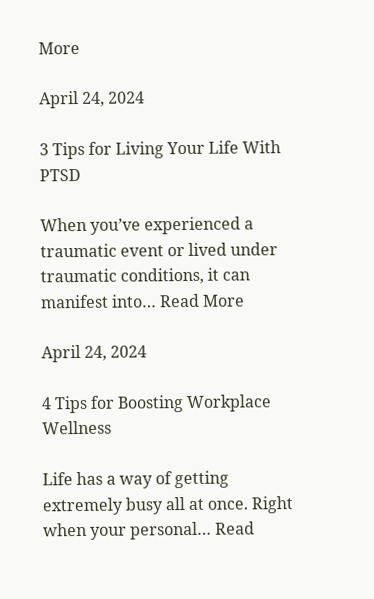More

April 24, 2024

3 Tips for Living Your Life With PTSD

When you’ve experienced a traumatic event or lived under traumatic conditions, it can manifest into… Read More

April 24, 2024

4 Tips for Boosting Workplace Wellness

Life has a way of getting extremely busy all at once. Right when your personal… Read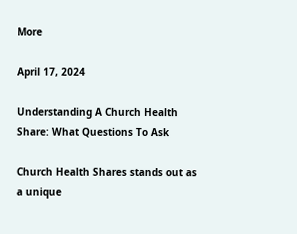More

April 17, 2024

Understanding A Church Health Share: What Questions To Ask

Church Health Shares stands out as a unique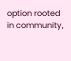option rooted in community,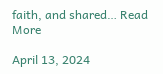faith, and shared… Read More

April 13, 2024